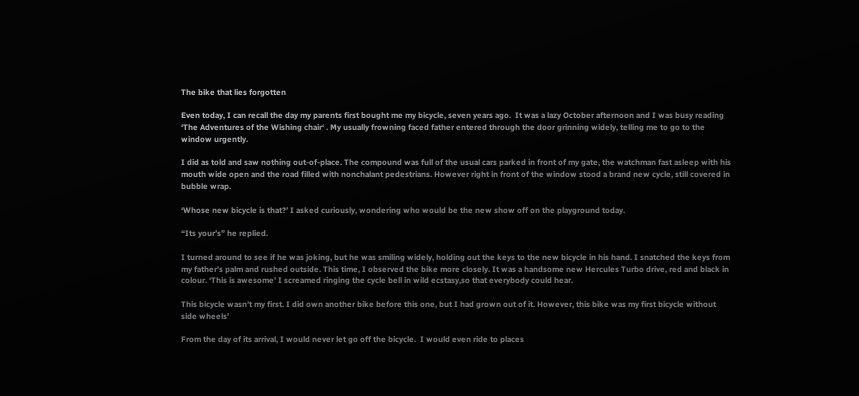The bike that lies forgotten

Even today, I can recall the day my parents first bought me my bicycle, seven years ago.  It was a lazy October afternoon and I was busy reading ‘The Adventures of the Wishing chair‘ . My usually frowning faced father entered through the door grinning widely, telling me to go to the window urgently.

I did as told and saw nothing out-of-place. The compound was full of the usual cars parked in front of my gate, the watchman fast asleep with his mouth wide open and the road filled with nonchalant pedestrians. However right in front of the window stood a brand new cycle, still covered in bubble wrap.

‘Whose new bicycle is that?’ I asked curiously, wondering who would be the new show off on the playground today.

“Its your’s” he replied.

I turned around to see if he was joking, but he was smiling widely, holding out the keys to the new bicycle in his hand. I snatched the keys from my father’s palm and rushed outside. This time, I observed the bike more closely. It was a handsome new Hercules Turbo drive, red and black in colour. ‘This is awesome’ I screamed ringing the cycle bell in wild ecstasy,so that everybody could hear.

This bicycle wasn’t my first. I did own another bike before this one, but I had grown out of it. However, this bike was my first bicycle without side wheels’

From the day of its arrival, I would never let go off the bicycle.  I would even ride to places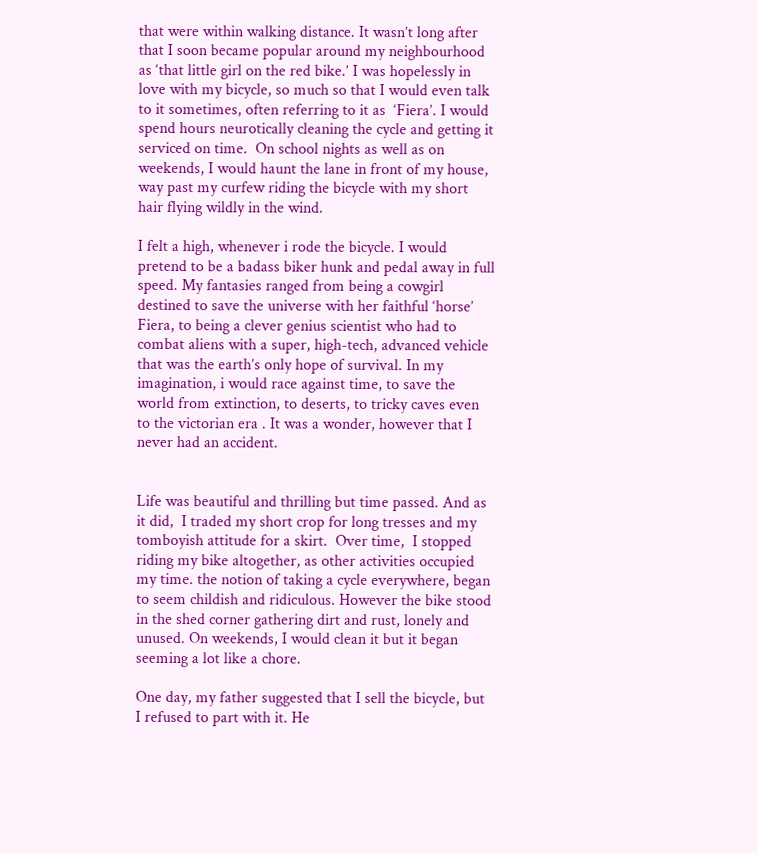that were within walking distance. It wasn’t long after that I soon became popular around my neighbourhood as ‘that little girl on the red bike.’ I was hopelessly in love with my bicycle, so much so that I would even talk to it sometimes, often referring to it as  ‘Fiera’. I would spend hours neurotically cleaning the cycle and getting it serviced on time.  On school nights as well as on weekends, I would haunt the lane in front of my house, way past my curfew riding the bicycle with my short hair flying wildly in the wind.

I felt a high, whenever i rode the bicycle. I would pretend to be a badass biker hunk and pedal away in full speed. My fantasies ranged from being a cowgirl destined to save the universe with her faithful ‘horse’ Fiera, to being a clever genius scientist who had to combat aliens with a super, high-tech, advanced vehicle that was the earth’s only hope of survival. In my imagination, i would race against time, to save the world from extinction, to deserts, to tricky caves even to the victorian era . It was a wonder, however that I never had an accident.


Life was beautiful and thrilling but time passed. And as it did,  I traded my short crop for long tresses and my tomboyish attitude for a skirt.  Over time,  I stopped riding my bike altogether, as other activities occupied my time. the notion of taking a cycle everywhere, began to seem childish and ridiculous. However the bike stood in the shed corner gathering dirt and rust, lonely and unused. On weekends, I would clean it but it began seeming a lot like a chore.

One day, my father suggested that I sell the bicycle, but I refused to part with it. He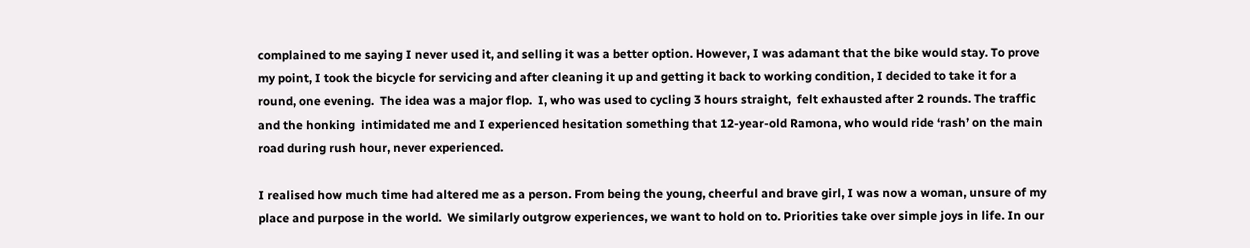complained to me saying I never used it, and selling it was a better option. However, I was adamant that the bike would stay. To prove my point, I took the bicycle for servicing and after cleaning it up and getting it back to working condition, I decided to take it for a round, one evening.  The idea was a major flop.  I, who was used to cycling 3 hours straight,  felt exhausted after 2 rounds. The traffic and the honking  intimidated me and I experienced hesitation something that 12-year-old Ramona, who would ride ‘rash’ on the main road during rush hour, never experienced.

I realised how much time had altered me as a person. From being the young, cheerful and brave girl, I was now a woman, unsure of my place and purpose in the world.  We similarly outgrow experiences, we want to hold on to. Priorities take over simple joys in life. In our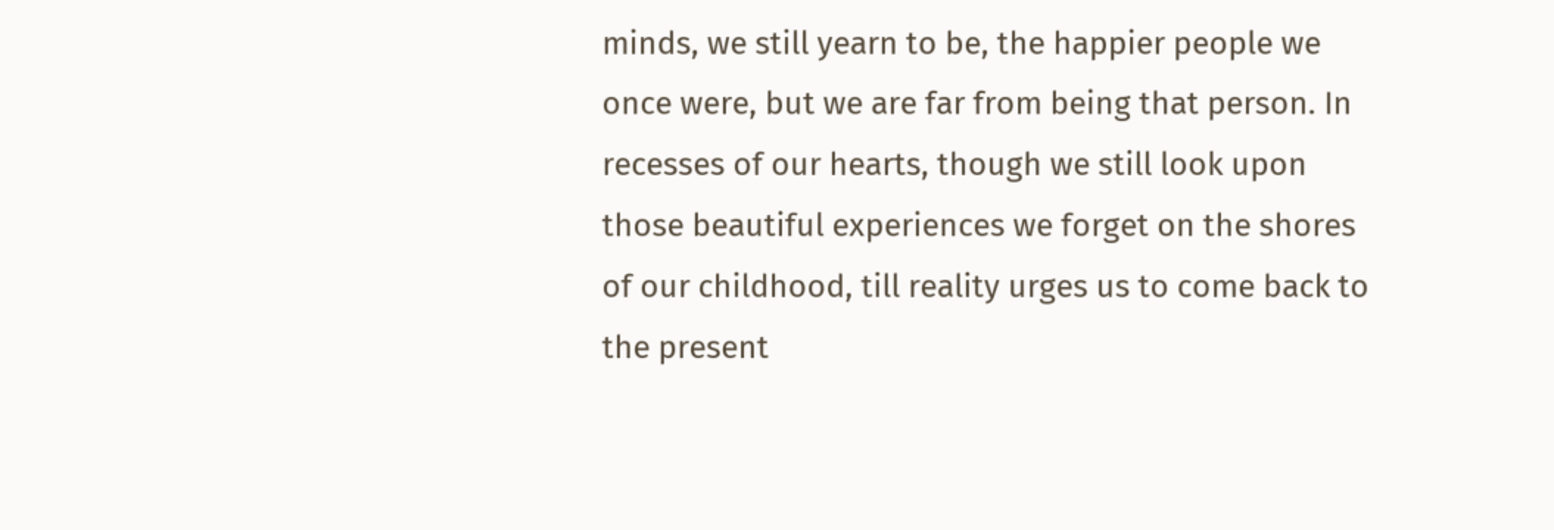minds, we still yearn to be, the happier people we once were, but we are far from being that person. In recesses of our hearts, though we still look upon those beautiful experiences we forget on the shores of our childhood, till reality urges us to come back to the present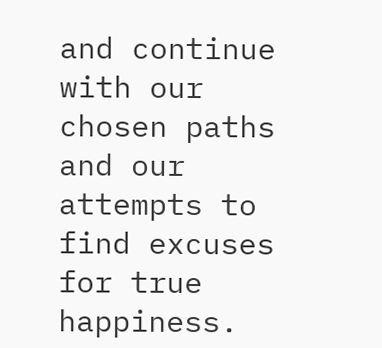and continue with our chosen paths and our attempts to find excuses for true happiness.